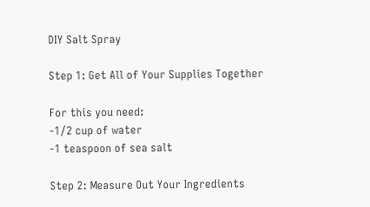DIY Salt Spray

Step 1: Get All of Your Supplies Together

For this you need:
-1/2 cup of water
-1 teaspoon of sea salt

Step 2: Measure Out Your Ingredients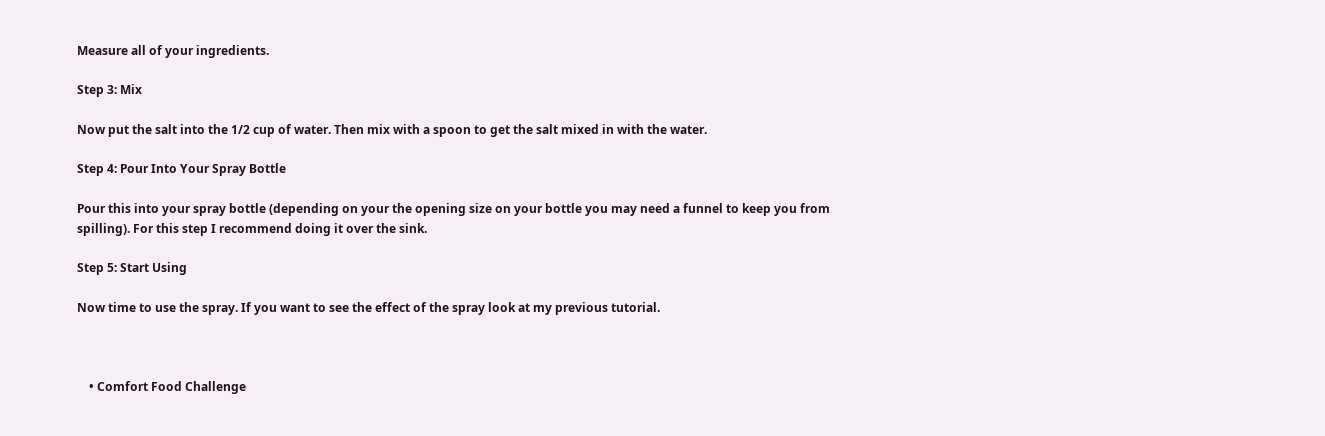Measure all of your ingredients.

Step 3: Mix

Now put the salt into the 1/2 cup of water. Then mix with a spoon to get the salt mixed in with the water.

Step 4: Pour Into Your Spray Bottle

Pour this into your spray bottle (depending on your the opening size on your bottle you may need a funnel to keep you from spilling). For this step I recommend doing it over the sink.

Step 5: Start Using

Now time to use the spray. If you want to see the effect of the spray look at my previous tutorial.



    • Comfort Food Challenge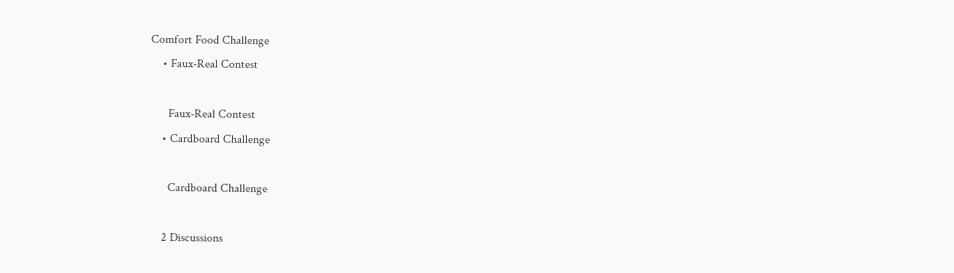Comfort Food Challenge
    • Faux-Real Contest

      Faux-Real Contest
    • Cardboard Challenge

      Cardboard Challenge

    2 Discussions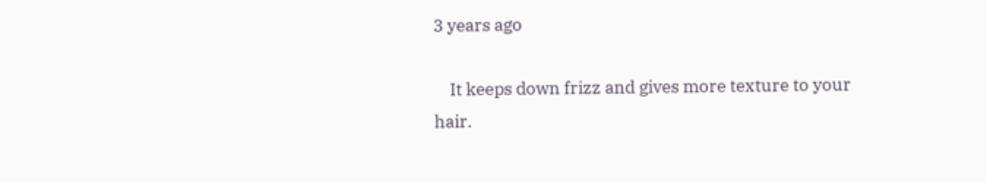3 years ago

    It keeps down frizz and gives more texture to your hair.